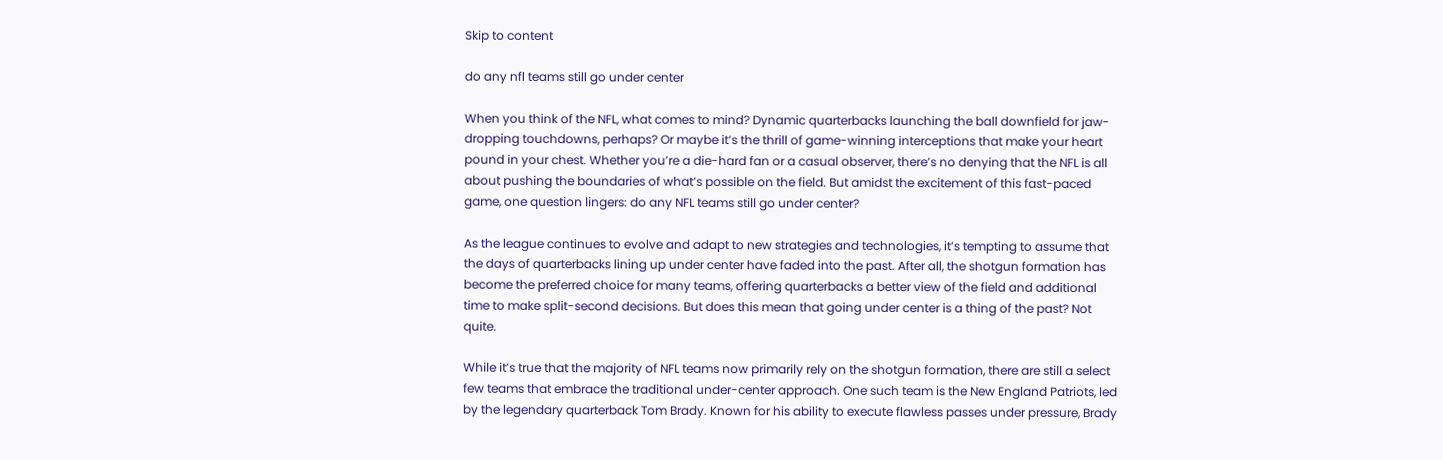Skip to content

do any nfl teams still go under center

When you think of the NFL, what comes to mind? Dynamic quarterbacks launching the ball downfield for jaw-dropping touchdowns, perhaps? Or maybe it’s the thrill of game-winning interceptions that make your heart pound in your chest. Whether you’re a die-hard fan or a casual observer, there’s no denying that the NFL is all about pushing the boundaries of what’s possible on the field. But amidst the excitement of this fast-paced game, one question lingers: do any NFL teams still go under center?

As the league continues to evolve and adapt to new strategies and technologies, it’s tempting to assume that the days of quarterbacks lining up under center have faded into the past. After all, the shotgun formation has become the preferred choice for many teams, offering quarterbacks a better view of the field and additional time to make split-second decisions. But does this mean that going under center is a thing of the past? Not quite.

While it’s true that the majority of NFL teams now primarily rely on the shotgun formation, there are still a select few teams that embrace the traditional under-center approach. One such team is the New England Patriots, led by the legendary quarterback Tom Brady. Known for his ability to execute flawless passes under pressure, Brady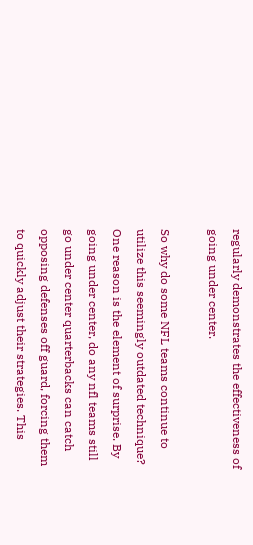regularly demonstrates the effectiveness of going under center.

So why do some NFL teams continue to utilize this seemingly outdated technique? One reason is the element of surprise. By going under center, do any nfl teams still go under center quarterbacks can catch opposing defenses off guard, forcing them to quickly adjust their strategies. This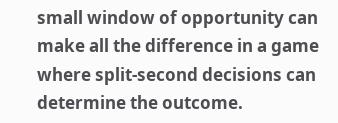small window of opportunity can make all the difference in a game where split-second decisions can determine the outcome.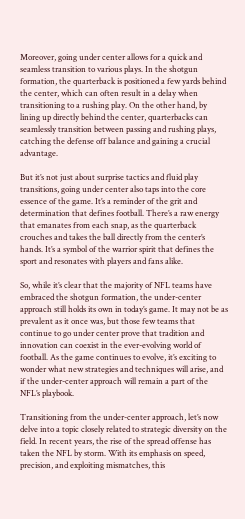Moreover, going under center allows for a quick and seamless transition to various plays. In the shotgun formation, the quarterback is positioned a few yards behind the center, which can often result in a delay when transitioning to a rushing play. On the other hand, by lining up directly behind the center, quarterbacks can seamlessly transition between passing and rushing plays, catching the defense off balance and gaining a crucial advantage.

But it’s not just about surprise tactics and fluid play transitions, going under center also taps into the core essence of the game. It’s a reminder of the grit and determination that defines football. There’s a raw energy that emanates from each snap, as the quarterback crouches and takes the ball directly from the center’s hands. It’s a symbol of the warrior spirit that defines the sport and resonates with players and fans alike.

So, while it’s clear that the majority of NFL teams have embraced the shotgun formation, the under-center approach still holds its own in today’s game. It may not be as prevalent as it once was, but those few teams that continue to go under center prove that tradition and innovation can coexist in the ever-evolving world of football. As the game continues to evolve, it’s exciting to wonder what new strategies and techniques will arise, and if the under-center approach will remain a part of the NFL’s playbook.

Transitioning from the under-center approach, let’s now delve into a topic closely related to strategic diversity on the field. In recent years, the rise of the spread offense has taken the NFL by storm. With its emphasis on speed, precision, and exploiting mismatches, this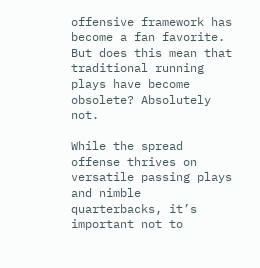offensive framework has become a fan favorite. But does this mean that traditional running plays have become obsolete? Absolutely not.

While the spread offense thrives on versatile passing plays and nimble quarterbacks, it’s important not to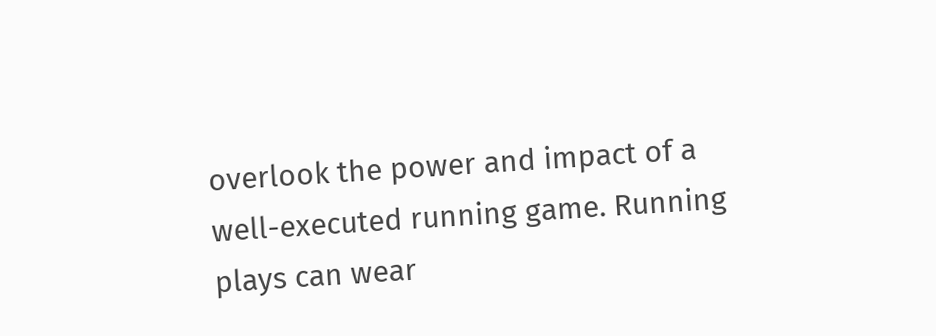overlook the power and impact of a well-executed running game. Running plays can wear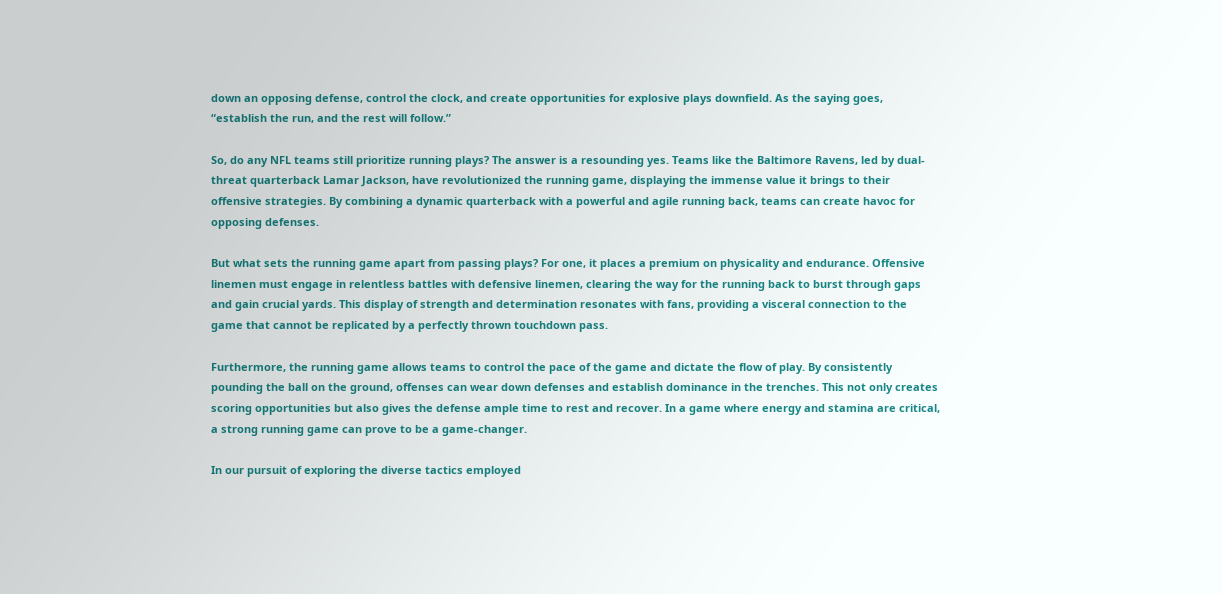down an opposing defense, control the clock, and create opportunities for explosive plays downfield. As the saying goes, “establish the run, and the rest will follow.”

So, do any NFL teams still prioritize running plays? The answer is a resounding yes. Teams like the Baltimore Ravens, led by dual-threat quarterback Lamar Jackson, have revolutionized the running game, displaying the immense value it brings to their offensive strategies. By combining a dynamic quarterback with a powerful and agile running back, teams can create havoc for opposing defenses.

But what sets the running game apart from passing plays? For one, it places a premium on physicality and endurance. Offensive linemen must engage in relentless battles with defensive linemen, clearing the way for the running back to burst through gaps and gain crucial yards. This display of strength and determination resonates with fans, providing a visceral connection to the game that cannot be replicated by a perfectly thrown touchdown pass.

Furthermore, the running game allows teams to control the pace of the game and dictate the flow of play. By consistently pounding the ball on the ground, offenses can wear down defenses and establish dominance in the trenches. This not only creates scoring opportunities but also gives the defense ample time to rest and recover. In a game where energy and stamina are critical, a strong running game can prove to be a game-changer.

In our pursuit of exploring the diverse tactics employed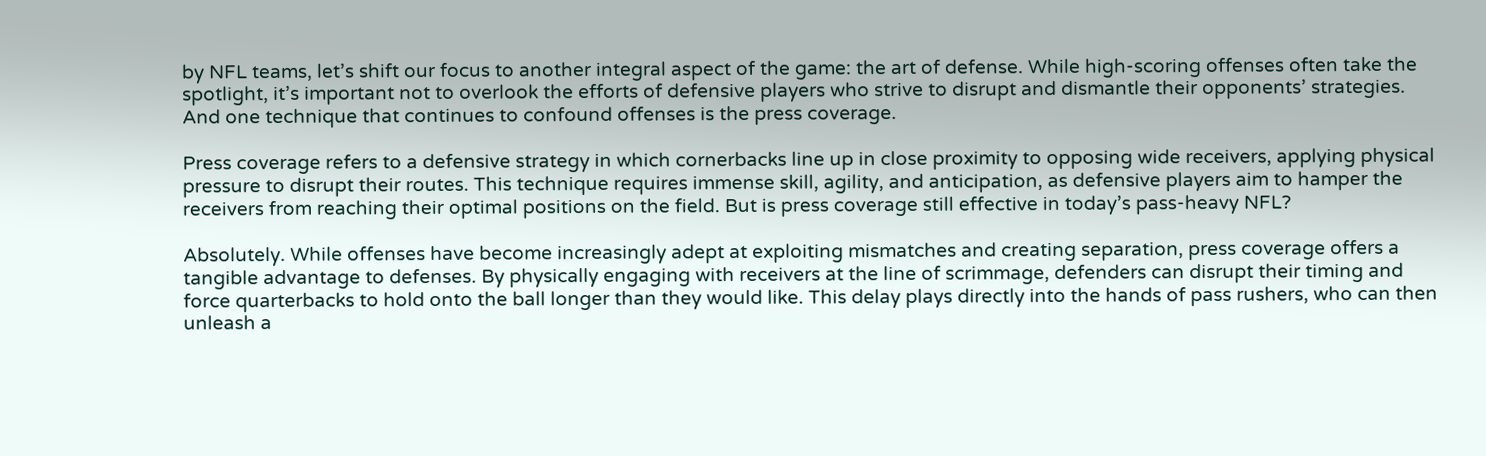by NFL teams, let’s shift our focus to another integral aspect of the game: the art of defense. While high-scoring offenses often take the spotlight, it’s important not to overlook the efforts of defensive players who strive to disrupt and dismantle their opponents’ strategies. And one technique that continues to confound offenses is the press coverage.

Press coverage refers to a defensive strategy in which cornerbacks line up in close proximity to opposing wide receivers, applying physical pressure to disrupt their routes. This technique requires immense skill, agility, and anticipation, as defensive players aim to hamper the receivers from reaching their optimal positions on the field. But is press coverage still effective in today’s pass-heavy NFL?

Absolutely. While offenses have become increasingly adept at exploiting mismatches and creating separation, press coverage offers a tangible advantage to defenses. By physically engaging with receivers at the line of scrimmage, defenders can disrupt their timing and force quarterbacks to hold onto the ball longer than they would like. This delay plays directly into the hands of pass rushers, who can then unleash a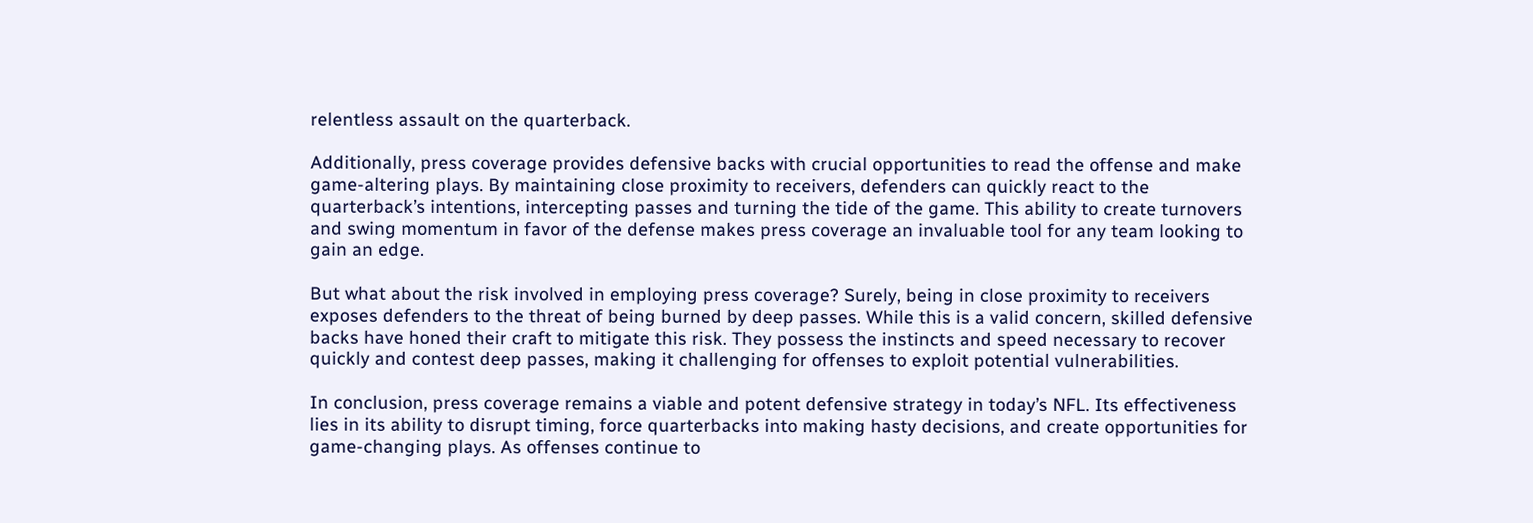relentless assault on the quarterback.

Additionally, press coverage provides defensive backs with crucial opportunities to read the offense and make game-altering plays. By maintaining close proximity to receivers, defenders can quickly react to the quarterback’s intentions, intercepting passes and turning the tide of the game. This ability to create turnovers and swing momentum in favor of the defense makes press coverage an invaluable tool for any team looking to gain an edge.

But what about the risk involved in employing press coverage? Surely, being in close proximity to receivers exposes defenders to the threat of being burned by deep passes. While this is a valid concern, skilled defensive backs have honed their craft to mitigate this risk. They possess the instincts and speed necessary to recover quickly and contest deep passes, making it challenging for offenses to exploit potential vulnerabilities.

In conclusion, press coverage remains a viable and potent defensive strategy in today’s NFL. Its effectiveness lies in its ability to disrupt timing, force quarterbacks into making hasty decisions, and create opportunities for game-changing plays. As offenses continue to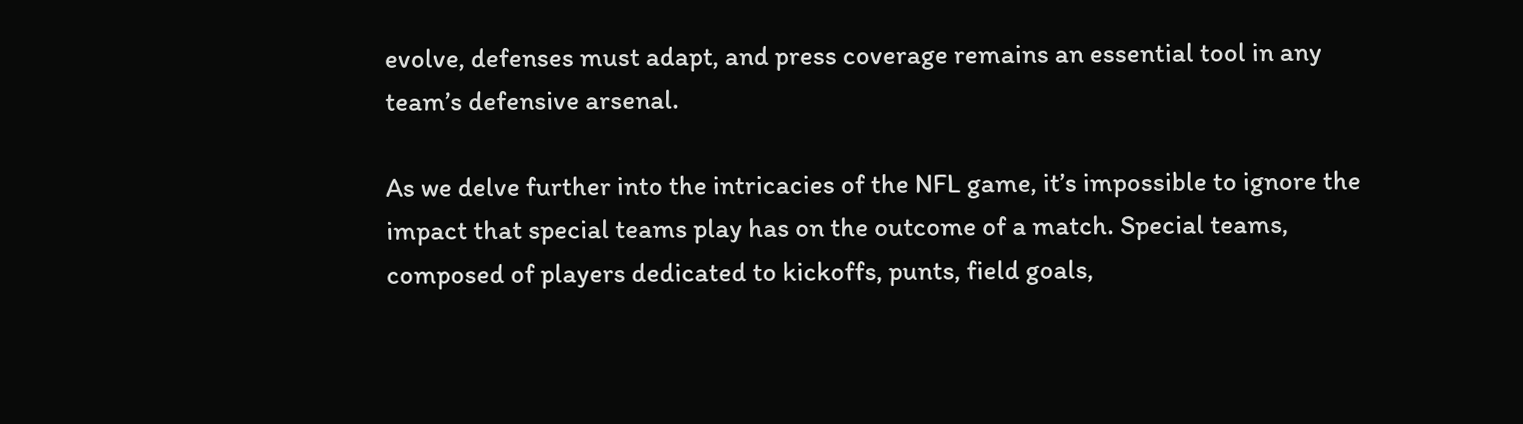evolve, defenses must adapt, and press coverage remains an essential tool in any team’s defensive arsenal.

As we delve further into the intricacies of the NFL game, it’s impossible to ignore the impact that special teams play has on the outcome of a match. Special teams, composed of players dedicated to kickoffs, punts, field goals,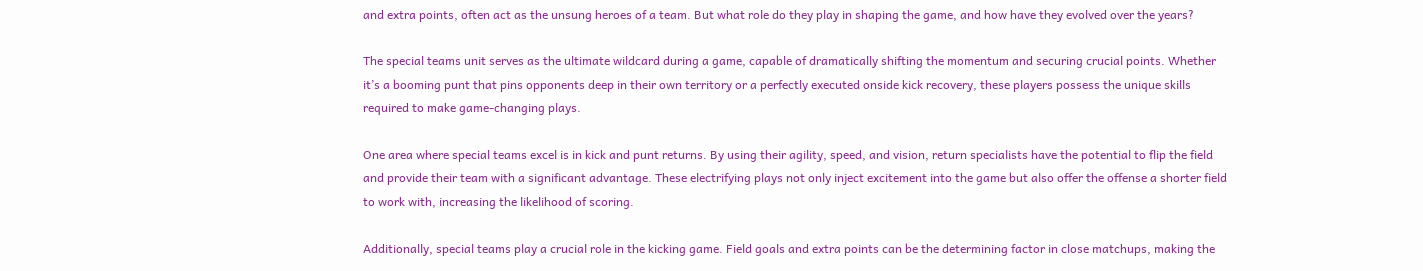and extra points, often act as the unsung heroes of a team. But what role do they play in shaping the game, and how have they evolved over the years?

The special teams unit serves as the ultimate wildcard during a game, capable of dramatically shifting the momentum and securing crucial points. Whether it’s a booming punt that pins opponents deep in their own territory or a perfectly executed onside kick recovery, these players possess the unique skills required to make game-changing plays.

One area where special teams excel is in kick and punt returns. By using their agility, speed, and vision, return specialists have the potential to flip the field and provide their team with a significant advantage. These electrifying plays not only inject excitement into the game but also offer the offense a shorter field to work with, increasing the likelihood of scoring.

Additionally, special teams play a crucial role in the kicking game. Field goals and extra points can be the determining factor in close matchups, making the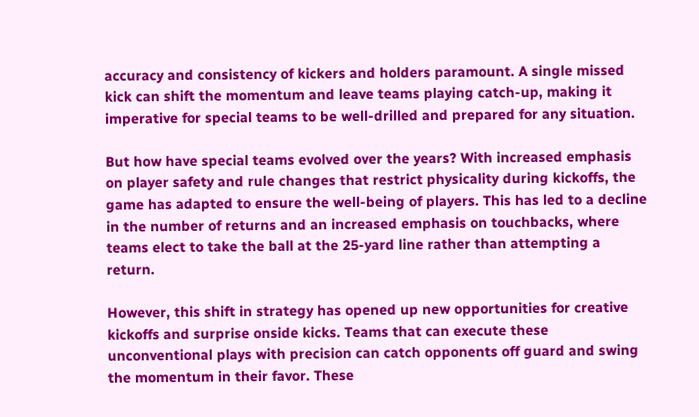accuracy and consistency of kickers and holders paramount. A single missed kick can shift the momentum and leave teams playing catch-up, making it imperative for special teams to be well-drilled and prepared for any situation.

But how have special teams evolved over the years? With increased emphasis on player safety and rule changes that restrict physicality during kickoffs, the game has adapted to ensure the well-being of players. This has led to a decline in the number of returns and an increased emphasis on touchbacks, where teams elect to take the ball at the 25-yard line rather than attempting a return.

However, this shift in strategy has opened up new opportunities for creative kickoffs and surprise onside kicks. Teams that can execute these unconventional plays with precision can catch opponents off guard and swing the momentum in their favor. These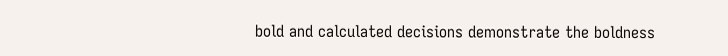bold and calculated decisions demonstrate the boldness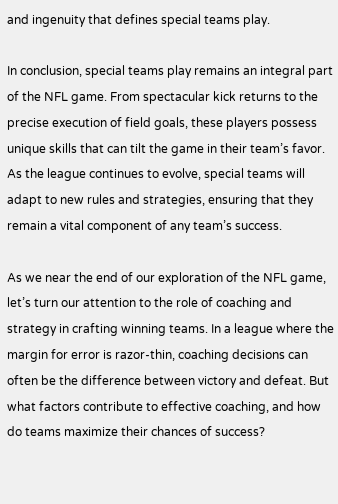and ingenuity that defines special teams play.

In conclusion, special teams play remains an integral part of the NFL game. From spectacular kick returns to the precise execution of field goals, these players possess unique skills that can tilt the game in their team’s favor. As the league continues to evolve, special teams will adapt to new rules and strategies, ensuring that they remain a vital component of any team’s success.

As we near the end of our exploration of the NFL game, let’s turn our attention to the role of coaching and strategy in crafting winning teams. In a league where the margin for error is razor-thin, coaching decisions can often be the difference between victory and defeat. But what factors contribute to effective coaching, and how do teams maximize their chances of success?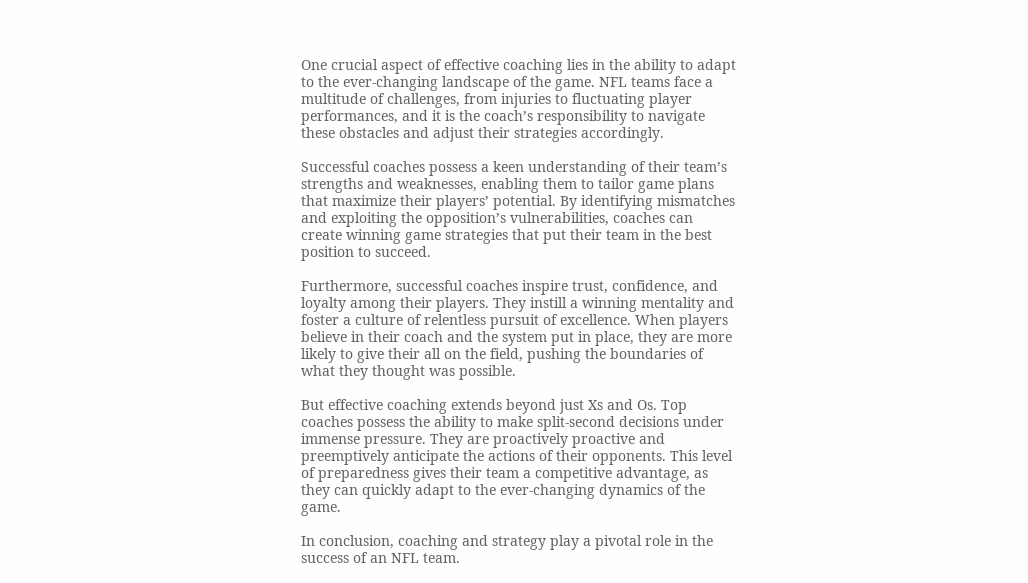One crucial aspect of effective coaching lies in the ability to adapt to the ever-changing landscape of the game. NFL teams face a multitude of challenges, from injuries to fluctuating player performances, and it is the coach’s responsibility to navigate these obstacles and adjust their strategies accordingly.

Successful coaches possess a keen understanding of their team’s strengths and weaknesses, enabling them to tailor game plans that maximize their players’ potential. By identifying mismatches and exploiting the opposition’s vulnerabilities, coaches can create winning game strategies that put their team in the best position to succeed.

Furthermore, successful coaches inspire trust, confidence, and loyalty among their players. They instill a winning mentality and foster a culture of relentless pursuit of excellence. When players believe in their coach and the system put in place, they are more likely to give their all on the field, pushing the boundaries of what they thought was possible.

But effective coaching extends beyond just Xs and Os. Top coaches possess the ability to make split-second decisions under immense pressure. They are proactively proactive and preemptively anticipate the actions of their opponents. This level of preparedness gives their team a competitive advantage, as they can quickly adapt to the ever-changing dynamics of the game.

In conclusion, coaching and strategy play a pivotal role in the success of an NFL team.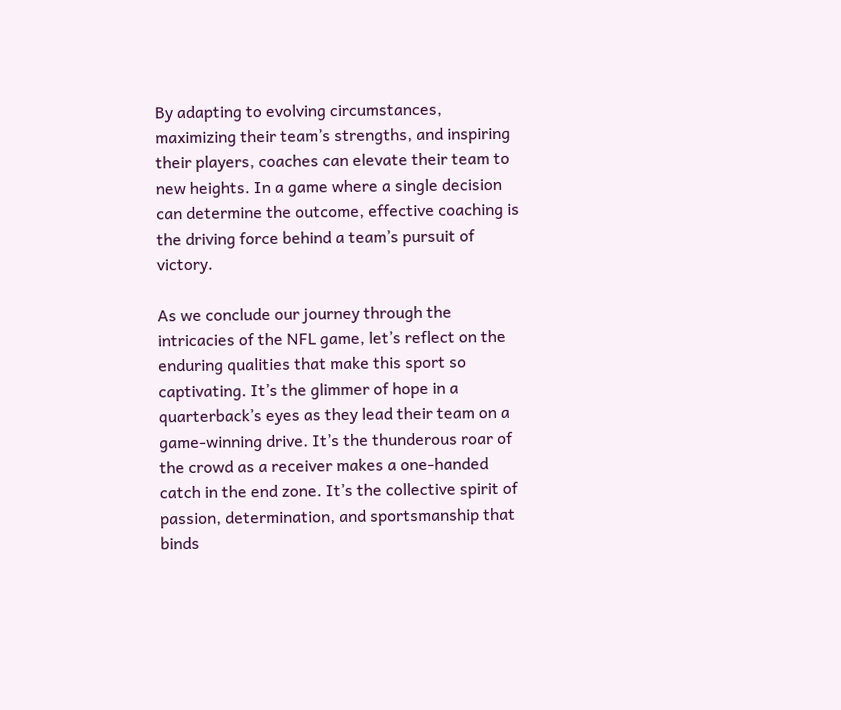By adapting to evolving circumstances, maximizing their team’s strengths, and inspiring their players, coaches can elevate their team to new heights. In a game where a single decision can determine the outcome, effective coaching is the driving force behind a team’s pursuit of victory.

As we conclude our journey through the intricacies of the NFL game, let’s reflect on the enduring qualities that make this sport so captivating. It’s the glimmer of hope in a quarterback’s eyes as they lead their team on a game-winning drive. It’s the thunderous roar of the crowd as a receiver makes a one-handed catch in the end zone. It’s the collective spirit of passion, determination, and sportsmanship that binds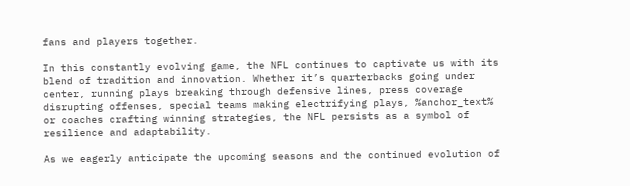fans and players together.

In this constantly evolving game, the NFL continues to captivate us with its blend of tradition and innovation. Whether it’s quarterbacks going under center, running plays breaking through defensive lines, press coverage disrupting offenses, special teams making electrifying plays, %anchor_text% or coaches crafting winning strategies, the NFL persists as a symbol of resilience and adaptability.

As we eagerly anticipate the upcoming seasons and the continued evolution of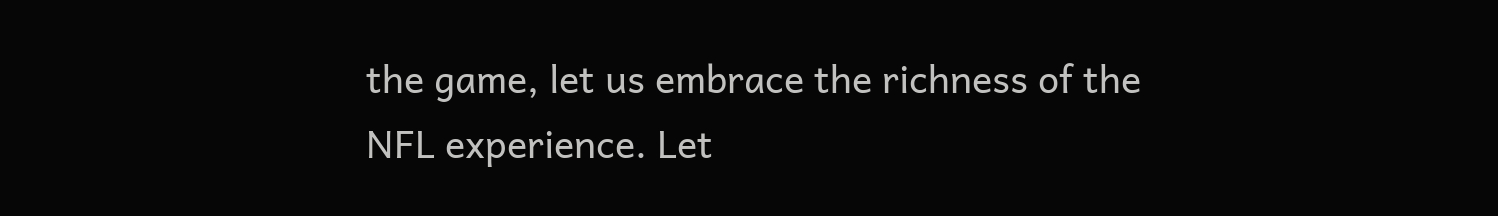the game, let us embrace the richness of the NFL experience. Let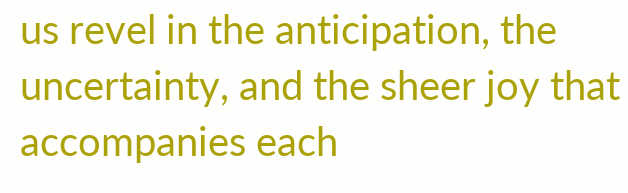us revel in the anticipation, the uncertainty, and the sheer joy that accompanies each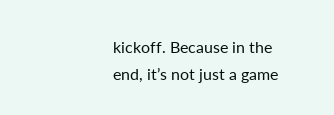kickoff. Because in the end, it’s not just a game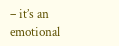– it’s an emotional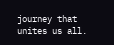journey that unites us all.